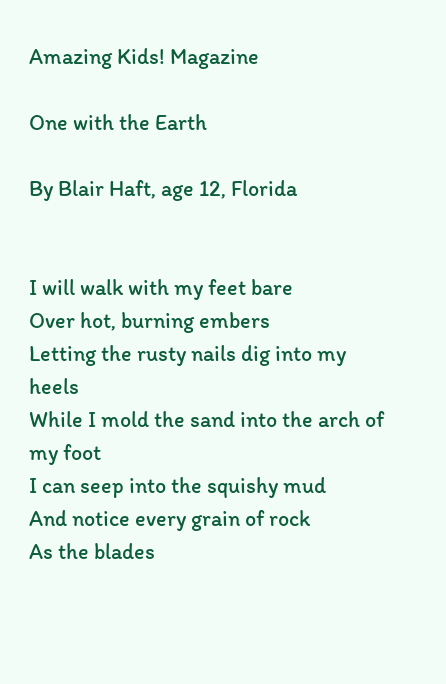Amazing Kids! Magazine

One with the Earth

By Blair Haft, age 12, Florida


I will walk with my feet bare
Over hot, burning embers
Letting the rusty nails dig into my heels
While I mold the sand into the arch of my foot
I can seep into the squishy mud
And notice every grain of rock
As the blades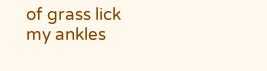of grass lick my ankles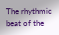The rhythmic beat of the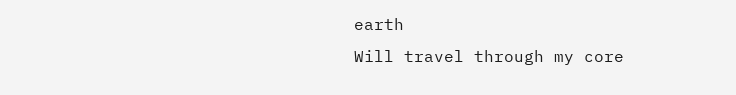earth
Will travel through my core